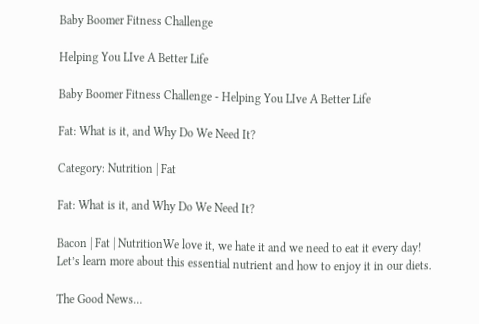Baby Boomer Fitness Challenge

Helping You LIve A Better Life

Baby Boomer Fitness Challenge - Helping You LIve A Better Life

Fat: What is it, and Why Do We Need It?

Category: Nutrition | Fat

Fat: What is it, and Why Do We Need It?

Bacon | Fat | NutritionWe love it, we hate it and we need to eat it every day! Let’s learn more about this essential nutrient and how to enjoy it in our diets.

The Good News…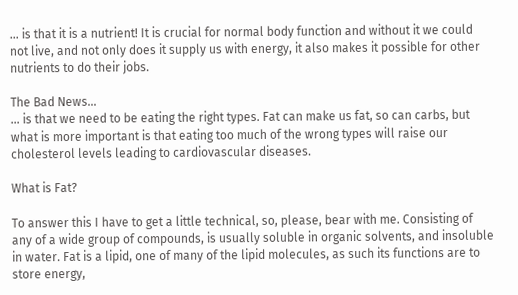… is that it is a nutrient! It is crucial for normal body function and without it we could not live, and not only does it supply us with energy, it also makes it possible for other nutrients to do their jobs.

The Bad News…
… is that we need to be eating the right types. Fat can make us fat, so can carbs, but what is more important is that eating too much of the wrong types will raise our cholesterol levels leading to cardiovascular diseases.

What is Fat?

To answer this I have to get a little technical, so, please, bear with me. Consisting of any of a wide group of compounds, is usually soluble in organic solvents, and insoluble in water. Fat is a lipid, one of many of the lipid molecules, as such its functions are to store energy,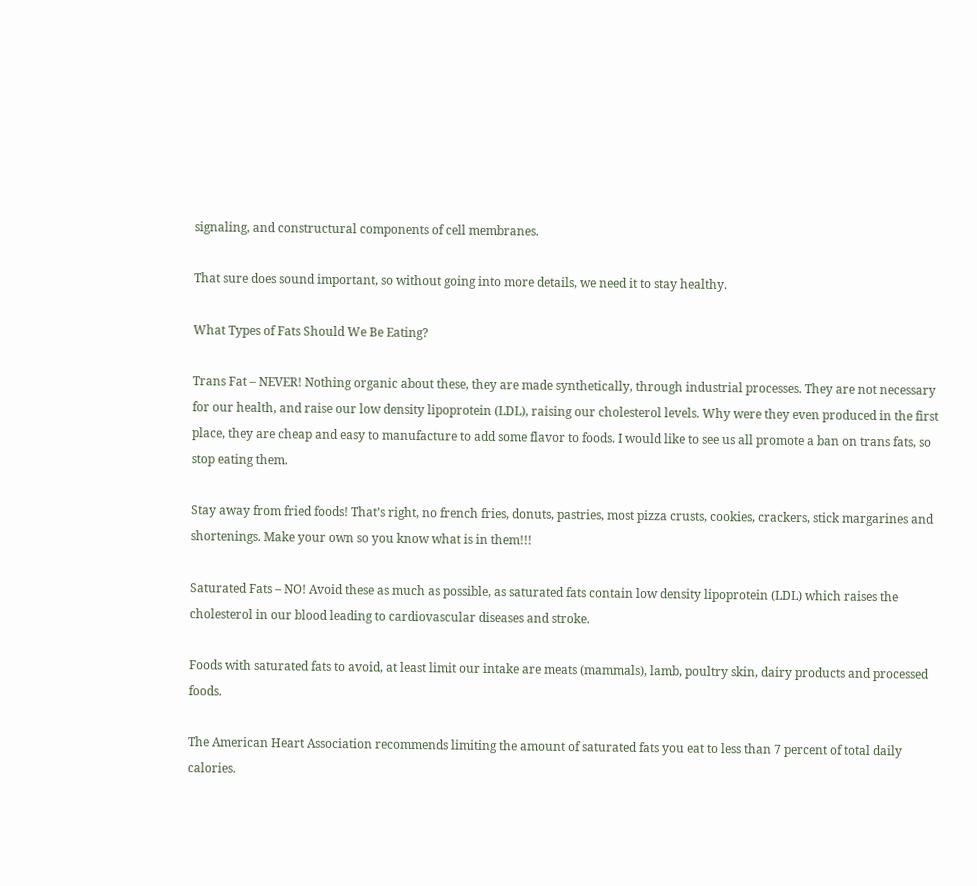signaling, and constructural components of cell membranes.

That sure does sound important, so without going into more details, we need it to stay healthy.

What Types of Fats Should We Be Eating?

Trans Fat – NEVER! Nothing organic about these, they are made synthetically, through industrial processes. They are not necessary for our health, and raise our low density lipoprotein (LDL), raising our cholesterol levels. Why were they even produced in the first place, they are cheap and easy to manufacture to add some flavor to foods. I would like to see us all promote a ban on trans fats, so stop eating them.

Stay away from fried foods! That’s right, no french fries, donuts, pastries, most pizza crusts, cookies, crackers, stick margarines and shortenings. Make your own so you know what is in them!!!

Saturated Fats – NO! Avoid these as much as possible, as saturated fats contain low density lipoprotein (LDL) which raises the cholesterol in our blood leading to cardiovascular diseases and stroke.

Foods with saturated fats to avoid, at least limit our intake are meats (mammals), lamb, poultry skin, dairy products and processed foods.

The American Heart Association recommends limiting the amount of saturated fats you eat to less than 7 percent of total daily calories.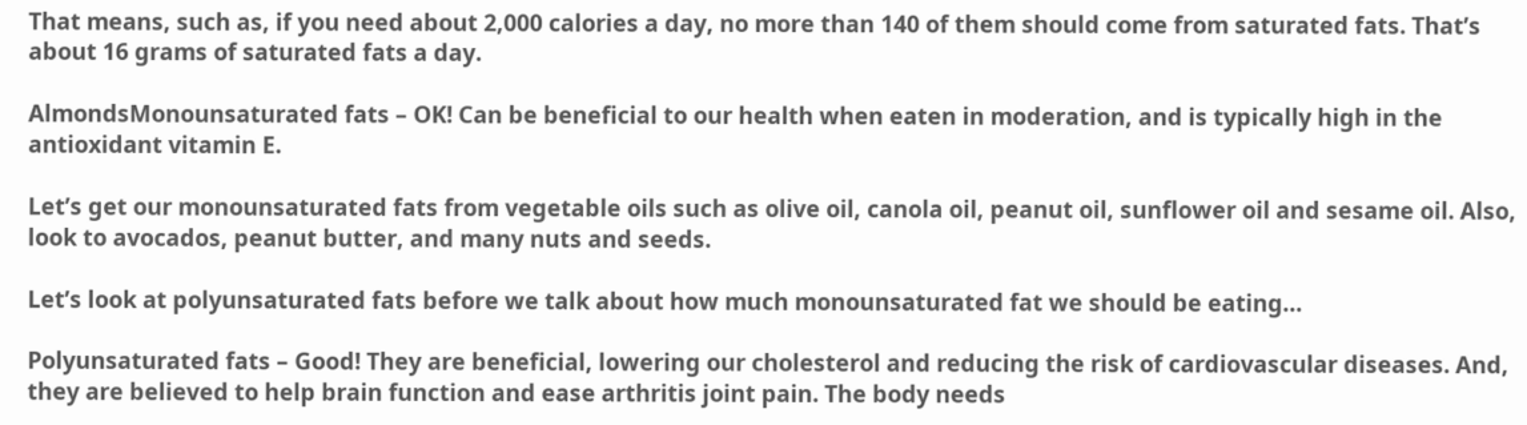That means, such as, if you need about 2,000 calories a day, no more than 140 of them should come from saturated fats. That’s about 16 grams of saturated fats a day.

AlmondsMonounsaturated fats – OK! Can be beneficial to our health when eaten in moderation, and is typically high in the antioxidant vitamin E.

Let’s get our monounsaturated fats from vegetable oils such as olive oil, canola oil, peanut oil, sunflower oil and sesame oil. Also, look to avocados, peanut butter, and many nuts and seeds.

Let’s look at polyunsaturated fats before we talk about how much monounsaturated fat we should be eating…

Polyunsaturated fats – Good! They are beneficial, lowering our cholesterol and reducing the risk of cardiovascular diseases. And, they are believed to help brain function and ease arthritis joint pain. The body needs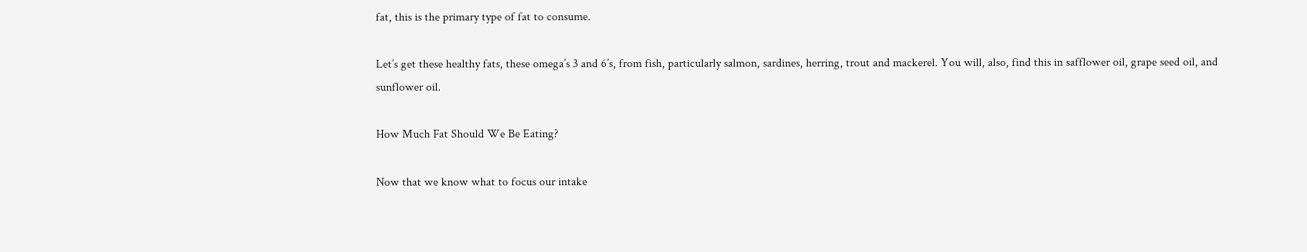fat, this is the primary type of fat to consume.

Let’s get these healthy fats, these omega’s 3 and 6’s, from fish, particularly salmon, sardines, herring, trout and mackerel. You will, also, find this in safflower oil, grape seed oil, and sunflower oil.

How Much Fat Should We Be Eating?

Now that we know what to focus our intake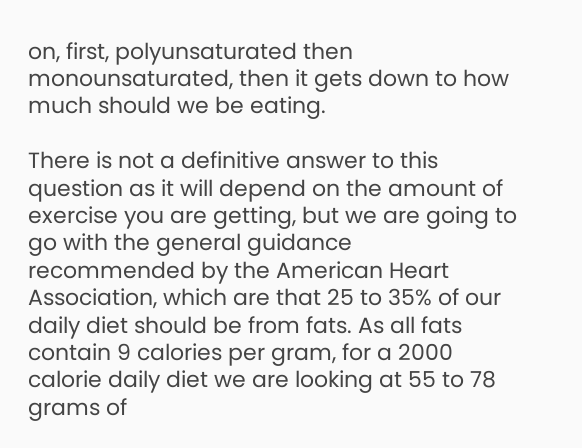on, first, polyunsaturated then monounsaturated, then it gets down to how much should we be eating.

There is not a definitive answer to this question as it will depend on the amount of exercise you are getting, but we are going to go with the general guidance recommended by the American Heart Association, which are that 25 to 35% of our daily diet should be from fats. As all fats contain 9 calories per gram, for a 2000 calorie daily diet we are looking at 55 to 78 grams of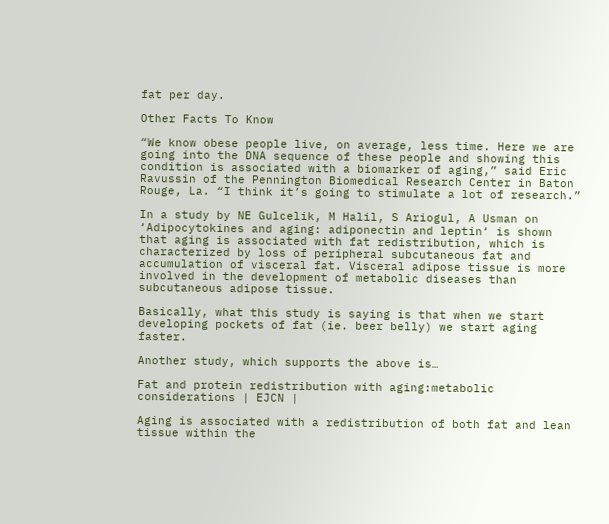fat per day.

Other Facts To Know

“We know obese people live, on average, less time. Here we are going into the DNA sequence of these people and showing this condition is associated with a biomarker of aging,” said Eric Ravussin of the Pennington Biomedical Research Center in Baton Rouge, La. “I think it’s going to stimulate a lot of research.”

In a study by NE Gulcelik, M Halil, S Ariogul, A Usman on ‘Adipocytokines and aging: adiponectin and leptin‘ is shown that aging is associated with fat redistribution, which is characterized by loss of peripheral subcutaneous fat and accumulation of visceral fat. Visceral adipose tissue is more involved in the development of metabolic diseases than subcutaneous adipose tissue.

Basically, what this study is saying is that when we start developing pockets of fat (ie. beer belly) we start aging faster.

Another study, which supports the above is…

Fat and protein redistribution with aging:metabolic considerations | EJCN |

Aging is associated with a redistribution of both fat and lean tissue within the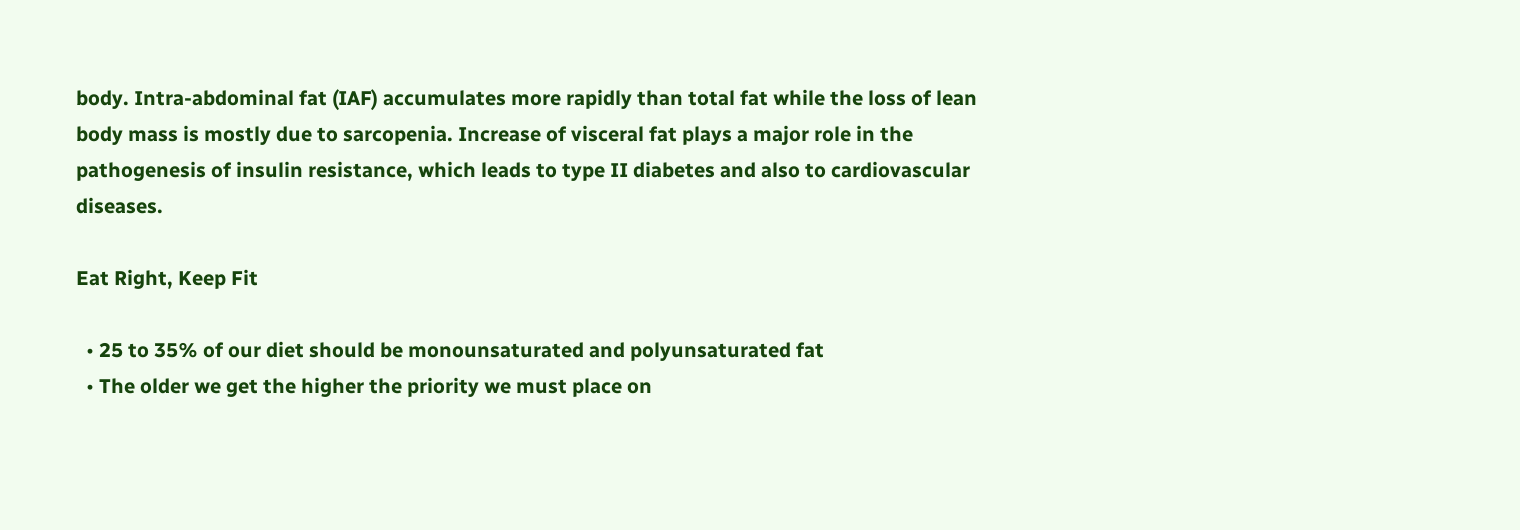body. Intra-abdominal fat (IAF) accumulates more rapidly than total fat while the loss of lean body mass is mostly due to sarcopenia. Increase of visceral fat plays a major role in the pathogenesis of insulin resistance, which leads to type II diabetes and also to cardiovascular diseases.

Eat Right, Keep Fit

  • 25 to 35% of our diet should be monounsaturated and polyunsaturated fat
  • The older we get the higher the priority we must place on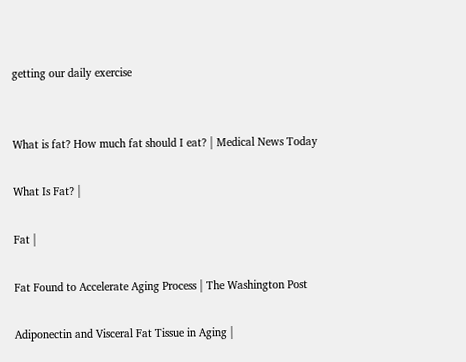getting our daily exercise


What is fat? How much fat should I eat? | Medical News Today

What Is Fat? |

Fat |

Fat Found to Accelerate Aging Process | The Washington Post

Adiponectin and Visceral Fat Tissue in Aging |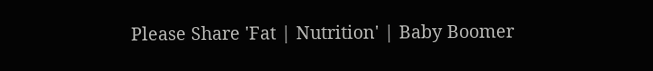Please Share 'Fat | Nutrition' | Baby Boomer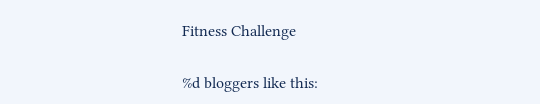Fitness Challenge


%d bloggers like this: